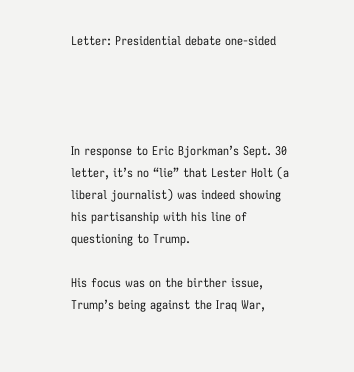Letter: Presidential debate one-sided




In response to Eric Bjorkman’s Sept. 30 letter, it’s no “lie” that Lester Holt (a liberal journalist) was indeed showing his partisanship with his line of questioning to Trump.

His focus was on the birther issue, Trump’s being against the Iraq War,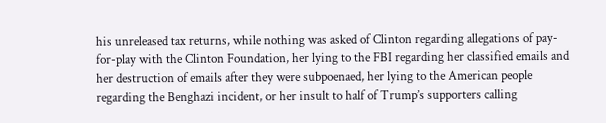his unreleased tax returns, while nothing was asked of Clinton regarding allegations of pay-for-play with the Clinton Foundation, her lying to the FBI regarding her classified emails and her destruction of emails after they were subpoenaed, her lying to the American people regarding the Benghazi incident, or her insult to half of Trump’s supporters calling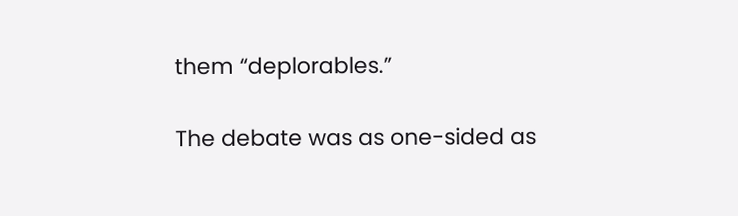them “deplorables.”

The debate was as one-sided as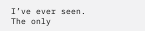I’ve ever seen. The only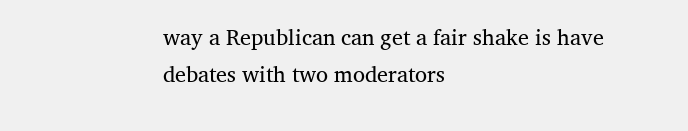way a Republican can get a fair shake is have debates with two moderators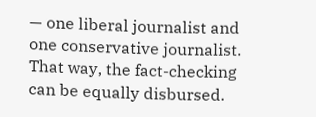— one liberal journalist and one conservative journalist. That way, the fact-checking can be equally disbursed.